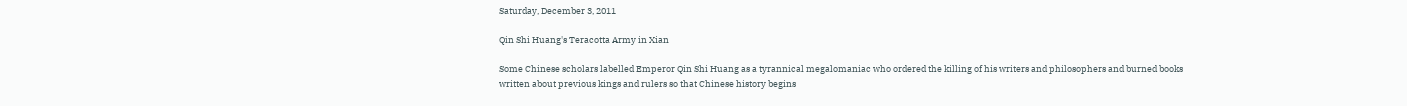Saturday, December 3, 2011

Qin Shi Huang's Teracotta Army in Xian

Some Chinese scholars labelled Emperor Qin Shi Huang as a tyrannical megalomaniac who ordered the killing of his writers and philosophers and burned books written about previous kings and rulers so that Chinese history begins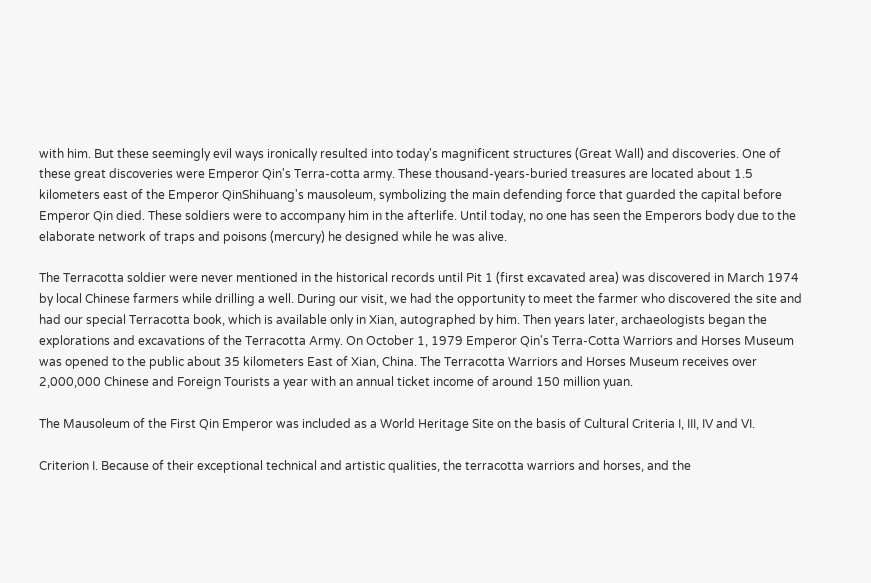with him. But these seemingly evil ways ironically resulted into today's magnificent structures (Great Wall) and discoveries. One of these great discoveries were Emperor Qin's Terra-cotta army. These thousand-years-buried treasures are located about 1.5 kilometers east of the Emperor QinShihuang's mausoleum, symbolizing the main defending force that guarded the capital before Emperor Qin died. These soldiers were to accompany him in the afterlife. Until today, no one has seen the Emperors body due to the elaborate network of traps and poisons (mercury) he designed while he was alive.

The Terracotta soldier were never mentioned in the historical records until Pit 1 (first excavated area) was discovered in March 1974 by local Chinese farmers while drilling a well. During our visit, we had the opportunity to meet the farmer who discovered the site and had our special Terracotta book, which is available only in Xian, autographed by him. Then years later, archaeologists began the explorations and excavations of the Terracotta Army. On October 1, 1979 Emperor Qin's Terra-Cotta Warriors and Horses Museum was opened to the public about 35 kilometers East of Xian, China. The Terracotta Warriors and Horses Museum receives over 2,000,000 Chinese and Foreign Tourists a year with an annual ticket income of around 150 million yuan.

The Mausoleum of the First Qin Emperor was included as a World Heritage Site on the basis of Cultural Criteria I, III, IV and VI.

Criterion I. Because of their exceptional technical and artistic qualities, the terracotta warriors and horses, and the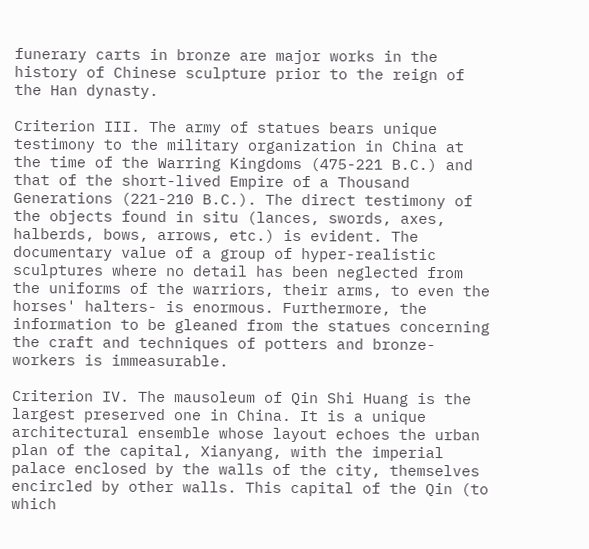funerary carts in bronze are major works in the history of Chinese sculpture prior to the reign of the Han dynasty.

Criterion III. The army of statues bears unique testimony to the military organization in China at the time of the Warring Kingdoms (475-221 B.C.) and that of the short-lived Empire of a Thousand Generations (221-210 B.C.). The direct testimony of the objects found in situ (lances, swords, axes, halberds, bows, arrows, etc.) is evident. The documentary value of a group of hyper-realistic sculptures where no detail has been neglected from the uniforms of the warriors, their arms, to even the horses' halters- is enormous. Furthermore, the information to be gleaned from the statues concerning the craft and techniques of potters and bronze-workers is immeasurable.

Criterion IV. The mausoleum of Qin Shi Huang is the largest preserved one in China. It is a unique architectural ensemble whose layout echoes the urban plan of the capital, Xianyang, with the imperial palace enclosed by the walls of the city, themselves encircled by other walls. This capital of the Qin (to which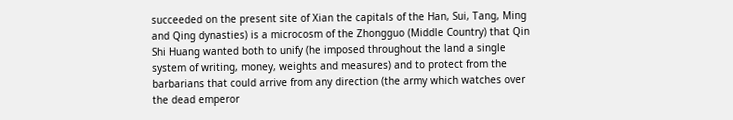succeeded on the present site of Xian the capitals of the Han, Sui, Tang, Ming and Qing dynasties) is a microcosm of the Zhongguo (Middle Country) that Qin Shi Huang wanted both to unify (he imposed throughout the land a single system of writing, money, weights and measures) and to protect from the barbarians that could arrive from any direction (the army which watches over the dead emperor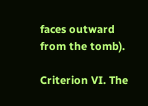faces outward from the tomb).

Criterion VI. The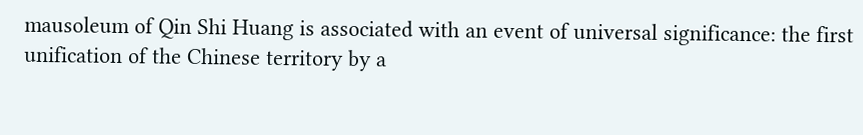mausoleum of Qin Shi Huang is associated with an event of universal significance: the first unification of the Chinese territory by a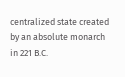centralized state created by an absolute monarch in 221 B.C.